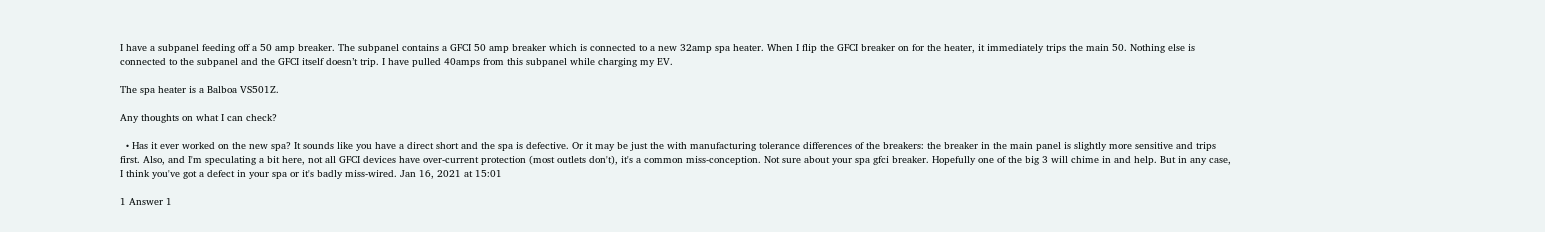I have a subpanel feeding off a 50 amp breaker. The subpanel contains a GFCI 50 amp breaker which is connected to a new 32amp spa heater. When I flip the GFCI breaker on for the heater, it immediately trips the main 50. Nothing else is connected to the subpanel and the GFCI itself doesn’t trip. I have pulled 40amps from this subpanel while charging my EV.

The spa heater is a Balboa VS501Z.

Any thoughts on what I can check?

  • Has it ever worked on the new spa? It sounds like you have a direct short and the spa is defective. Or it may be just the with manufacturing tolerance differences of the breakers: the breaker in the main panel is slightly more sensitive and trips first. Also, and I'm speculating a bit here, not all GFCI devices have over-current protection (most outlets don't), it's a common miss-conception. Not sure about your spa gfci breaker. Hopefully one of the big 3 will chime in and help. But in any case, I think you've got a defect in your spa or it's badly miss-wired. Jan 16, 2021 at 15:01

1 Answer 1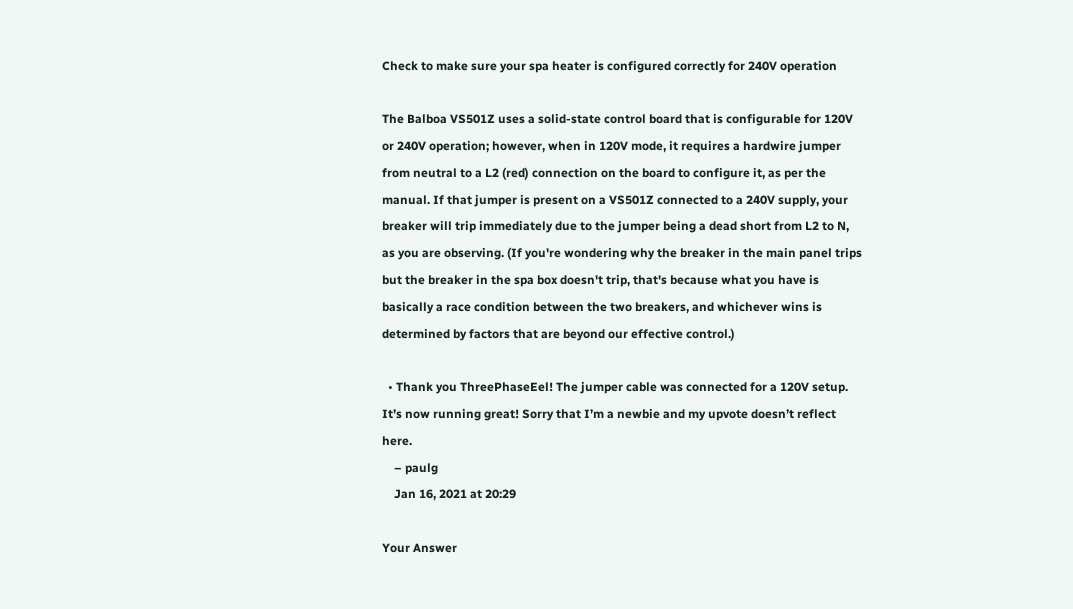Check to make sure your spa heater is configured correctly for 240V operation

The Balboa VS501Z uses a solid-state control board that is configurable for 120V or 240V operation; however, when in 120V mode, it requires a hardwire jumper from neutral to a L2 (red) connection on the board to configure it, as per the manual. If that jumper is present on a VS501Z connected to a 240V supply, your breaker will trip immediately due to the jumper being a dead short from L2 to N, as you are observing. (If you're wondering why the breaker in the main panel trips but the breaker in the spa box doesn't trip, that's because what you have is basically a race condition between the two breakers, and whichever wins is determined by factors that are beyond our effective control.)

  • Thank you ThreePhaseEel! The jumper cable was connected for a 120V setup. It’s now running great! Sorry that I’m a newbie and my upvote doesn’t reflect here.
    – paulg
    Jan 16, 2021 at 20:29

Your Answer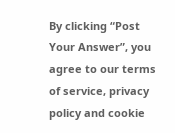By clicking “Post Your Answer”, you agree to our terms of service, privacy policy and cookie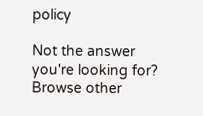policy

Not the answer you're looking for? Browse other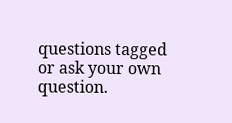questions tagged or ask your own question.